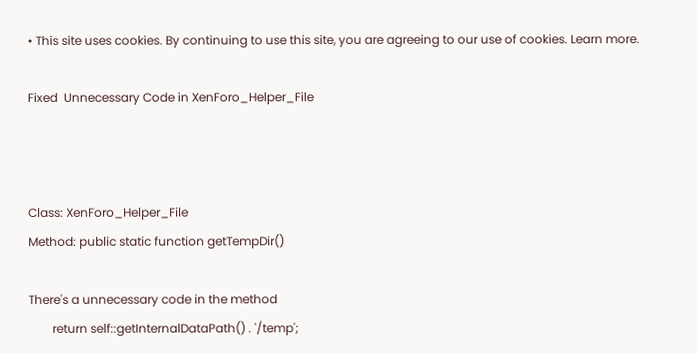• This site uses cookies. By continuing to use this site, you are agreeing to our use of cookies. Learn more.

Fixed  Unnecessary Code in XenForo_Helper_File



Class: XenForo_Helper_File
Method: public static function getTempDir()

There's a unnecessary code in the method
        return self::getInternalDataPath() . '/temp';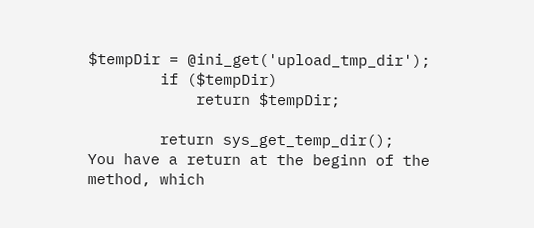$tempDir = @ini_get('upload_tmp_dir');
        if ($tempDir)
            return $tempDir;

        return sys_get_temp_dir();
You have a return at the beginn of the method, which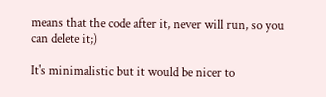means that the code after it, never will run, so you can delete it;)

It's minimalistic but it would be nicer to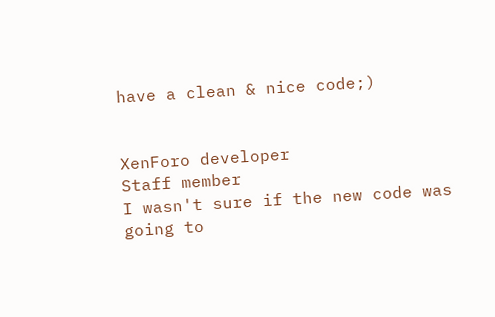have a clean & nice code;)


XenForo developer
Staff member
I wasn't sure if the new code was going to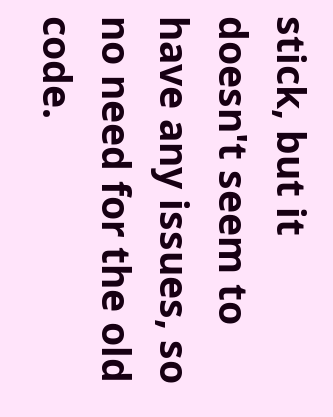stick, but it doesn't seem to have any issues, so no need for the old code.